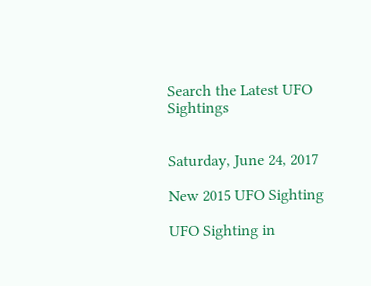Search the Latest UFO Sightings


Saturday, June 24, 2017

New 2015 UFO Sighting

UFO Sighting in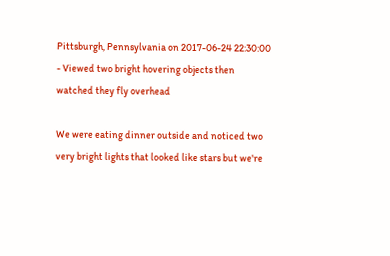Pittsburgh, Pennsylvania on 2017-06-24 22:30:00 - Viewed two bright hovering objects then watched they fly overhead

We were eating dinner outside and noticed two very bright lights that looked like stars but we're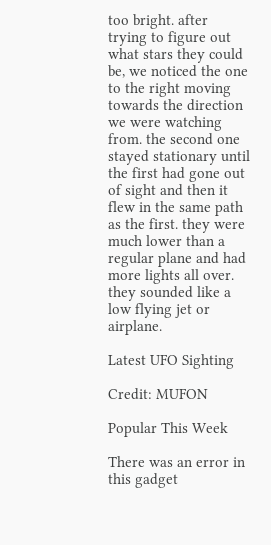too bright. after trying to figure out what stars they could be, we noticed the one to the right moving towards the direction we were watching from. the second one stayed stationary until the first had gone out of sight and then it flew in the same path as the first. they were much lower than a regular plane and had more lights all over. they sounded like a low flying jet or airplane.

Latest UFO Sighting

Credit: MUFON

Popular This Week

There was an error in this gadget